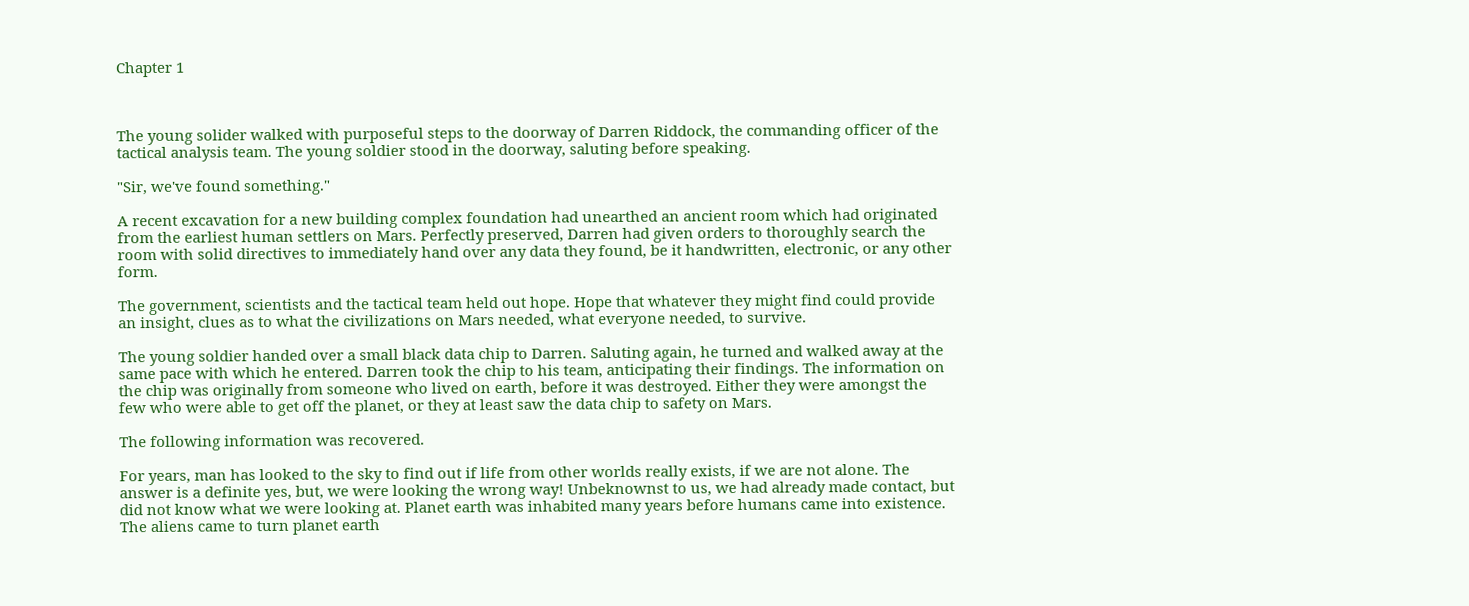Chapter 1



The young solider walked with purposeful steps to the doorway of Darren Riddock, the commanding officer of the tactical analysis team. The young soldier stood in the doorway, saluting before speaking.

"Sir, we've found something."

A recent excavation for a new building complex foundation had unearthed an ancient room which had originated from the earliest human settlers on Mars. Perfectly preserved, Darren had given orders to thoroughly search the room with solid directives to immediately hand over any data they found, be it handwritten, electronic, or any other form.

The government, scientists and the tactical team held out hope. Hope that whatever they might find could provide an insight, clues as to what the civilizations on Mars needed, what everyone needed, to survive.

The young soldier handed over a small black data chip to Darren. Saluting again, he turned and walked away at the same pace with which he entered. Darren took the chip to his team, anticipating their findings. The information on the chip was originally from someone who lived on earth, before it was destroyed. Either they were amongst the few who were able to get off the planet, or they at least saw the data chip to safety on Mars.

The following information was recovered.

For years, man has looked to the sky to find out if life from other worlds really exists, if we are not alone. The answer is a definite yes, but, we were looking the wrong way! Unbeknownst to us, we had already made contact, but did not know what we were looking at. Planet earth was inhabited many years before humans came into existence. The aliens came to turn planet earth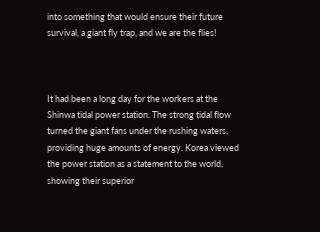into something that would ensure their future survival, a giant fly trap, and we are the flies!



It had been a long day for the workers at the Shinwa tidal power station. The strong tidal flow turned the giant fans under the rushing waters, providing huge amounts of energy. Korea viewed the power station as a statement to the world, showing their superior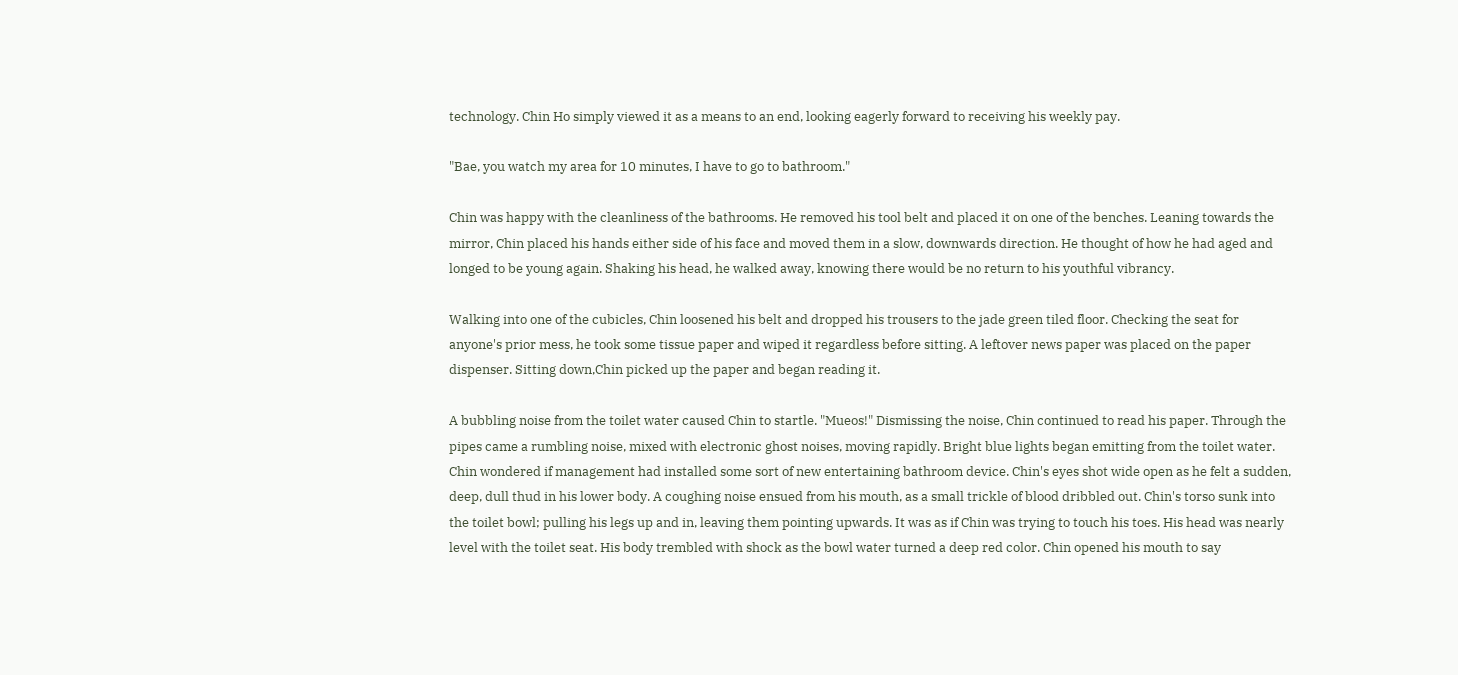technology. Chin Ho simply viewed it as a means to an end, looking eagerly forward to receiving his weekly pay.

"Bae, you watch my area for 10 minutes, I have to go to bathroom."

Chin was happy with the cleanliness of the bathrooms. He removed his tool belt and placed it on one of the benches. Leaning towards the mirror, Chin placed his hands either side of his face and moved them in a slow, downwards direction. He thought of how he had aged and longed to be young again. Shaking his head, he walked away, knowing there would be no return to his youthful vibrancy.

Walking into one of the cubicles, Chin loosened his belt and dropped his trousers to the jade green tiled floor. Checking the seat for anyone's prior mess, he took some tissue paper and wiped it regardless before sitting. A leftover news paper was placed on the paper dispenser. Sitting down,Chin picked up the paper and began reading it.

A bubbling noise from the toilet water caused Chin to startle. "Mueos!" Dismissing the noise, Chin continued to read his paper. Through the pipes came a rumbling noise, mixed with electronic ghost noises, moving rapidly. Bright blue lights began emitting from the toilet water. Chin wondered if management had installed some sort of new entertaining bathroom device. Chin's eyes shot wide open as he felt a sudden, deep, dull thud in his lower body. A coughing noise ensued from his mouth, as a small trickle of blood dribbled out. Chin's torso sunk into the toilet bowl; pulling his legs up and in, leaving them pointing upwards. It was as if Chin was trying to touch his toes. His head was nearly level with the toilet seat. His body trembled with shock as the bowl water turned a deep red color. Chin opened his mouth to say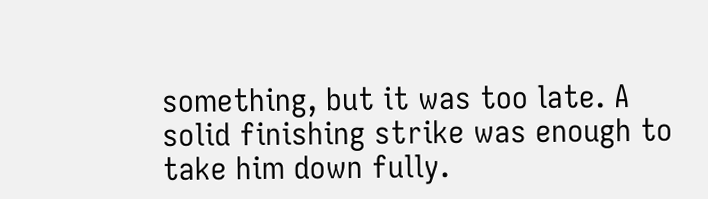something, but it was too late. A solid finishing strike was enough to take him down fully.